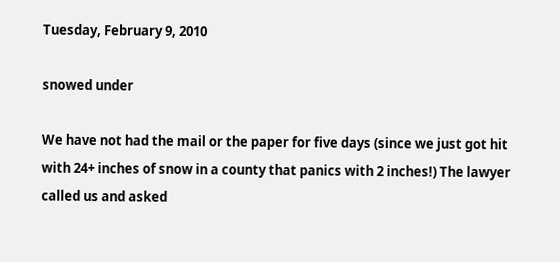Tuesday, February 9, 2010

snowed under

We have not had the mail or the paper for five days (since we just got hit with 24+ inches of snow in a county that panics with 2 inches!) The lawyer called us and asked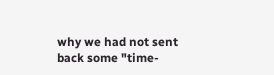why we had not sent back some "time-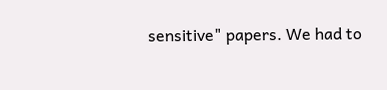sensitive" papers. We had to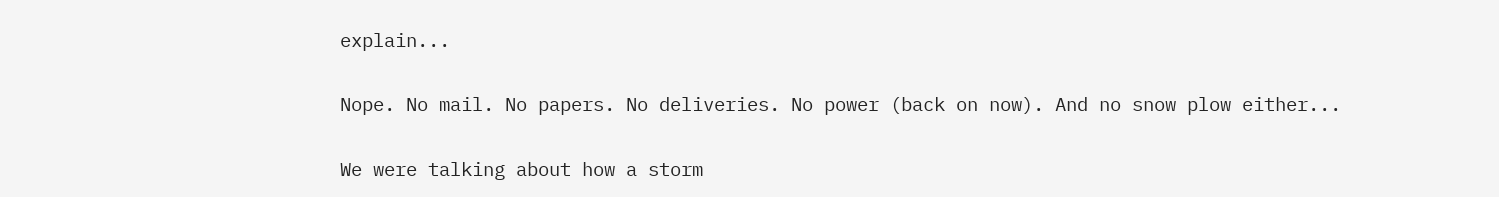explain...

Nope. No mail. No papers. No deliveries. No power (back on now). And no snow plow either...

We were talking about how a storm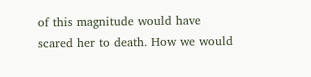of this magnitude would have scared her to death. How we would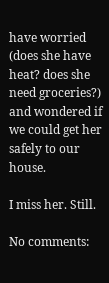have worried (does she have heat? does she need groceries?) and wondered if we could get her safely to our house.

I miss her. Still.

No comments: